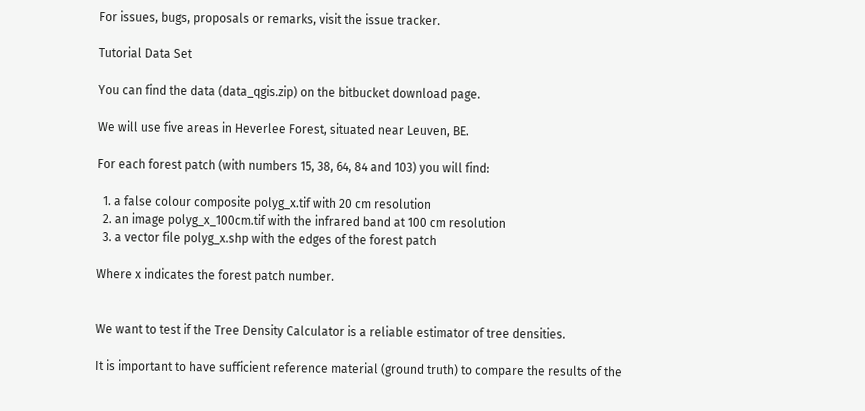For issues, bugs, proposals or remarks, visit the issue tracker.

Tutorial Data Set

You can find the data (data_qgis.zip) on the bitbucket download page.

We will use five areas in Heverlee Forest, situated near Leuven, BE.

For each forest patch (with numbers 15, 38, 64, 84 and 103) you will find:

  1. a false colour composite polyg_x.tif with 20 cm resolution
  2. an image polyg_x_100cm.tif with the infrared band at 100 cm resolution
  3. a vector file polyg_x.shp with the edges of the forest patch

Where x indicates the forest patch number.


We want to test if the Tree Density Calculator is a reliable estimator of tree densities.

It is important to have sufficient reference material (ground truth) to compare the results of the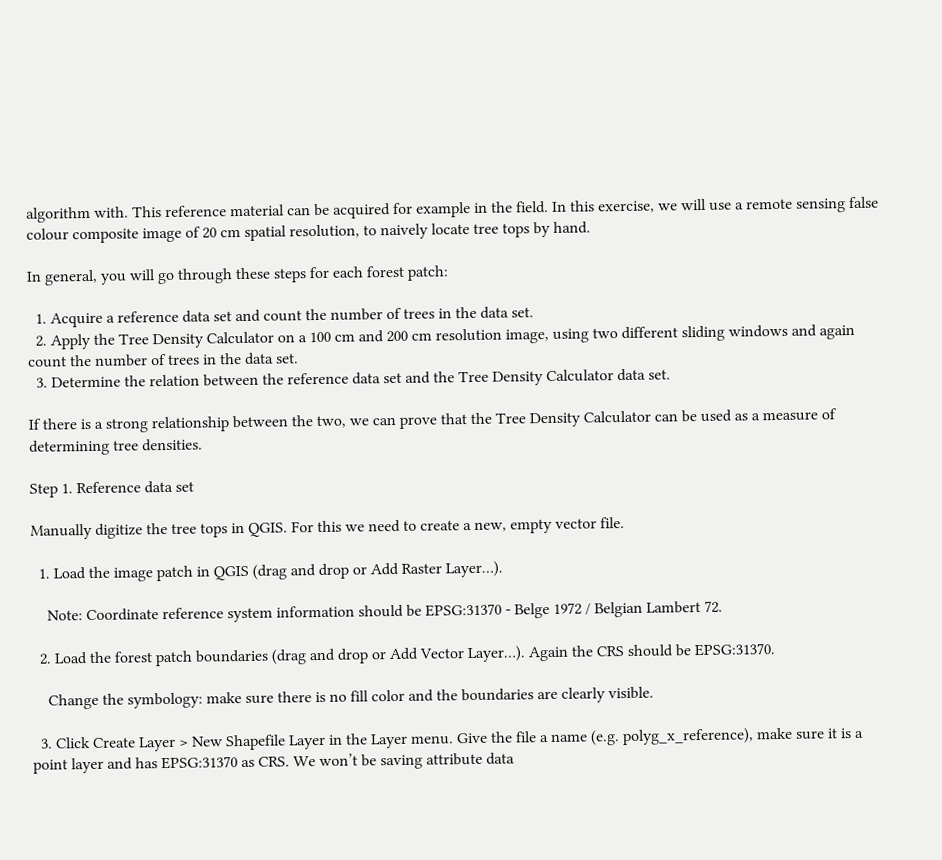algorithm with. This reference material can be acquired for example in the field. In this exercise, we will use a remote sensing false colour composite image of 20 cm spatial resolution, to naively locate tree tops by hand.

In general, you will go through these steps for each forest patch:

  1. Acquire a reference data set and count the number of trees in the data set.
  2. Apply the Tree Density Calculator on a 100 cm and 200 cm resolution image, using two different sliding windows and again count the number of trees in the data set.
  3. Determine the relation between the reference data set and the Tree Density Calculator data set.

If there is a strong relationship between the two, we can prove that the Tree Density Calculator can be used as a measure of determining tree densities.

Step 1. Reference data set

Manually digitize the tree tops in QGIS. For this we need to create a new, empty vector file.

  1. Load the image patch in QGIS (drag and drop or Add Raster Layer…).

    Note: Coordinate reference system information should be EPSG:31370 - Belge 1972 / Belgian Lambert 72.

  2. Load the forest patch boundaries (drag and drop or Add Vector Layer…). Again the CRS should be EPSG:31370.

    Change the symbology: make sure there is no fill color and the boundaries are clearly visible.

  3. Click Create Layer > New Shapefile Layer in the Layer menu. Give the file a name (e.g. polyg_x_reference), make sure it is a point layer and has EPSG:31370 as CRS. We won’t be saving attribute data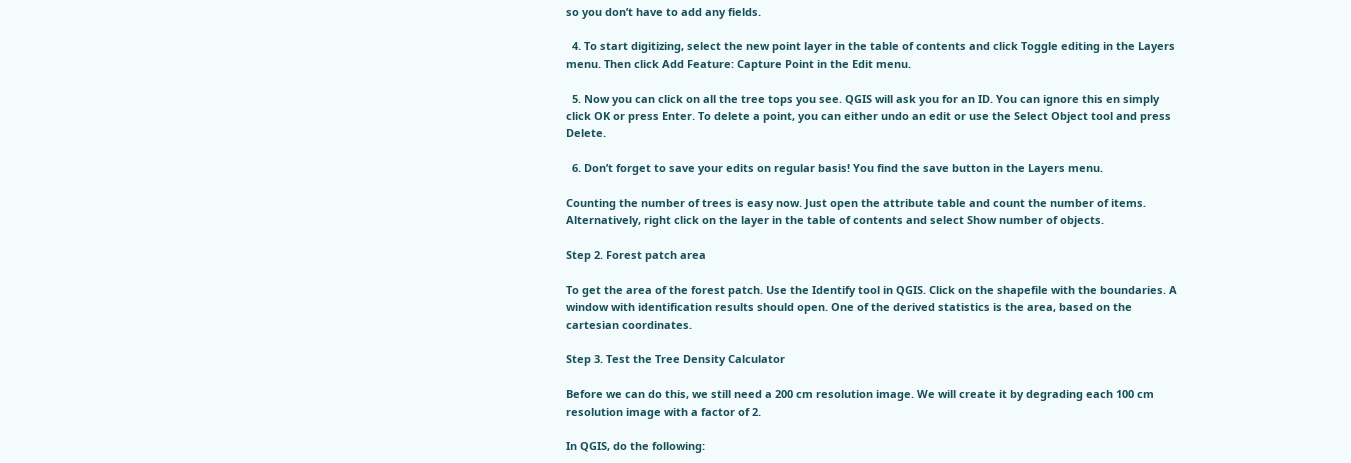so you don’t have to add any fields.

  4. To start digitizing, select the new point layer in the table of contents and click Toggle editing in the Layers menu. Then click Add Feature: Capture Point in the Edit menu.

  5. Now you can click on all the tree tops you see. QGIS will ask you for an ID. You can ignore this en simply click OK or press Enter. To delete a point, you can either undo an edit or use the Select Object tool and press Delete.

  6. Don’t forget to save your edits on regular basis! You find the save button in the Layers menu.

Counting the number of trees is easy now. Just open the attribute table and count the number of items. Alternatively, right click on the layer in the table of contents and select Show number of objects.

Step 2. Forest patch area

To get the area of the forest patch. Use the Identify tool in QGIS. Click on the shapefile with the boundaries. A window with identification results should open. One of the derived statistics is the area, based on the cartesian coordinates.

Step 3. Test the Tree Density Calculator

Before we can do this, we still need a 200 cm resolution image. We will create it by degrading each 100 cm resolution image with a factor of 2.

In QGIS, do the following: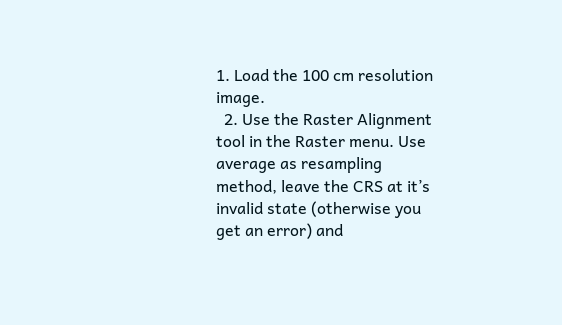1. Load the 100 cm resolution image.
  2. Use the Raster Alignment tool in the Raster menu. Use average as resampling method, leave the CRS at it’s invalid state (otherwise you get an error) and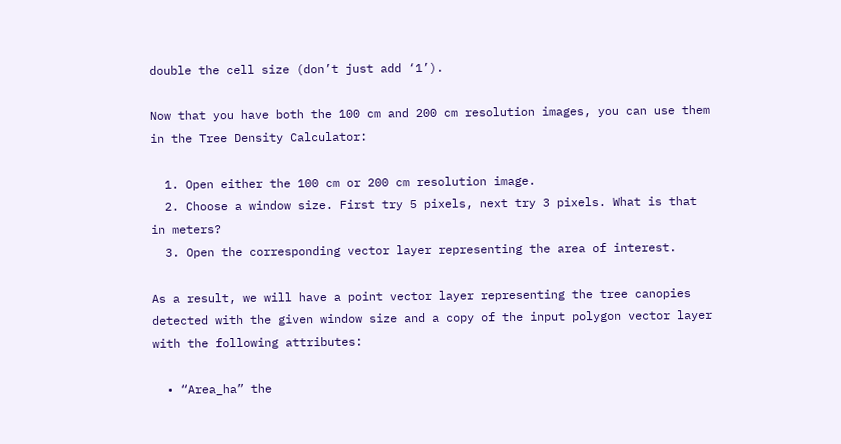double the cell size (don’t just add ‘1’).

Now that you have both the 100 cm and 200 cm resolution images, you can use them in the Tree Density Calculator:

  1. Open either the 100 cm or 200 cm resolution image.
  2. Choose a window size. First try 5 pixels, next try 3 pixels. What is that in meters?
  3. Open the corresponding vector layer representing the area of interest.

As a result, we will have a point vector layer representing the tree canopies detected with the given window size and a copy of the input polygon vector layer with the following attributes:

  • “Area_ha” the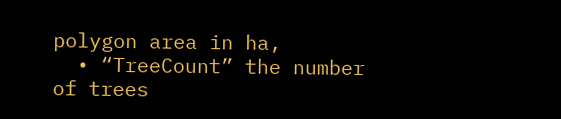polygon area in ha,
  • “TreeCount” the number of trees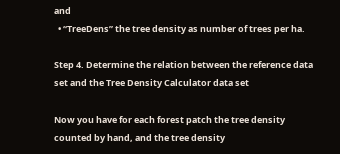and
  • “TreeDens” the tree density as number of trees per ha.

Step 4. Determine the relation between the reference data set and the Tree Density Calculator data set

Now you have for each forest patch the tree density counted by hand, and the tree density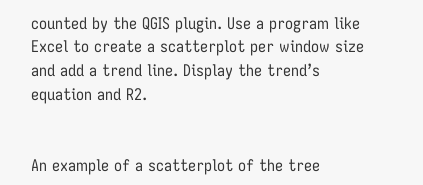counted by the QGIS plugin. Use a program like Excel to create a scatterplot per window size and add a trend line. Display the trend’s equation and R2.


An example of a scatterplot of the tree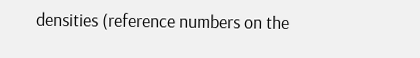densities (reference numbers on the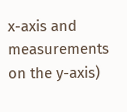x-axis and measurements on the y-axis)